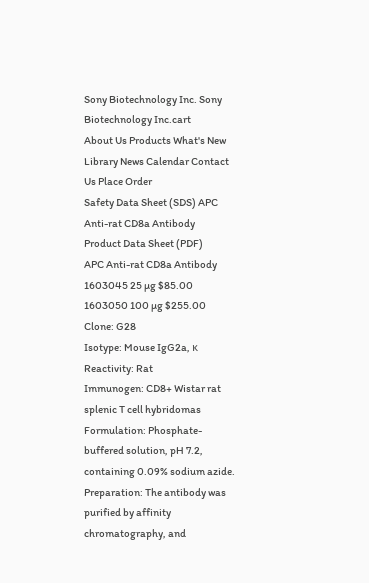Sony Biotechnology Inc. Sony Biotechnology Inc.cart
About Us Products What's New Library News Calendar Contact Us Place Order
Safety Data Sheet (SDS) APC Anti-rat CD8a Antibody     Product Data Sheet (PDF)
APC Anti-rat CD8a Antibody
1603045 25 µg $85.00
1603050 100 µg $255.00
Clone: G28
Isotype: Mouse IgG2a, κ
Reactivity: Rat
Immunogen: CD8+ Wistar rat splenic T cell hybridomas
Formulation: Phosphate-buffered solution, pH 7.2, containing 0.09% sodium azide.
Preparation: The antibody was purified by affinity chromatography, and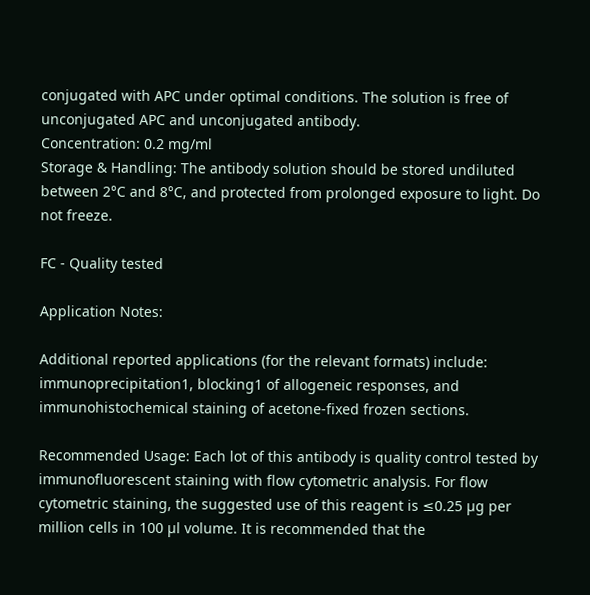conjugated with APC under optimal conditions. The solution is free of unconjugated APC and unconjugated antibody.
Concentration: 0.2 mg/ml
Storage & Handling: The antibody solution should be stored undiluted between 2°C and 8°C, and protected from prolonged exposure to light. Do not freeze.

FC - Quality tested

Application Notes:

Additional reported applications (for the relevant formats) include: immunoprecipitation1, blocking1 of allogeneic responses, and immunohistochemical staining of acetone-fixed frozen sections.

Recommended Usage: Each lot of this antibody is quality control tested by immunofluorescent staining with flow cytometric analysis. For flow cytometric staining, the suggested use of this reagent is ≤0.25 µg per million cells in 100 µl volume. It is recommended that the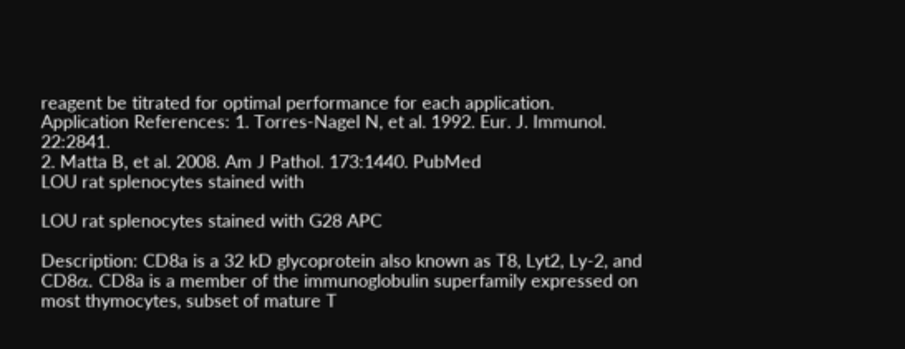reagent be titrated for optimal performance for each application.
Application References: 1. Torres-Nagel N, et al. 1992. Eur. J. Immunol. 22:2841.
2. Matta B, et al. 2008. Am J Pathol. 173:1440. PubMed
LOU rat splenocytes stained with

LOU rat splenocytes stained with G28 APC

Description: CD8a is a 32 kD glycoprotein also known as T8, Lyt2, Ly-2, and CD8α. CD8a is a member of the immunoglobulin superfamily expressed on most thymocytes, subset of mature T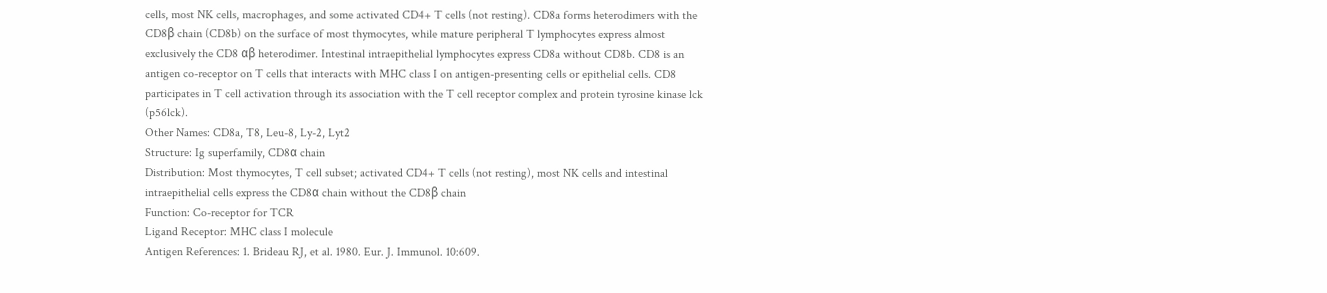cells, most NK cells, macrophages, and some activated CD4+ T cells (not resting). CD8a forms heterodimers with the CD8β chain (CD8b) on the surface of most thymocytes, while mature peripheral T lymphocytes express almost exclusively the CD8 αβ heterodimer. Intestinal intraepithelial lymphocytes express CD8a without CD8b. CD8 is an antigen co-receptor on T cells that interacts with MHC class I on antigen-presenting cells or epithelial cells. CD8 participates in T cell activation through its association with the T cell receptor complex and protein tyrosine kinase lck (p56lck).
Other Names: CD8a, T8, Leu-8, Ly-2, Lyt2
Structure: Ig superfamily, CD8α chain
Distribution: Most thymocytes, T cell subset; activated CD4+ T cells (not resting), most NK cells and intestinal intraepithelial cells express the CD8α chain without the CD8β chain
Function: Co-receptor for TCR
Ligand Receptor: MHC class I molecule
Antigen References: 1. Brideau RJ, et al. 1980. Eur. J. Immunol. 10:609.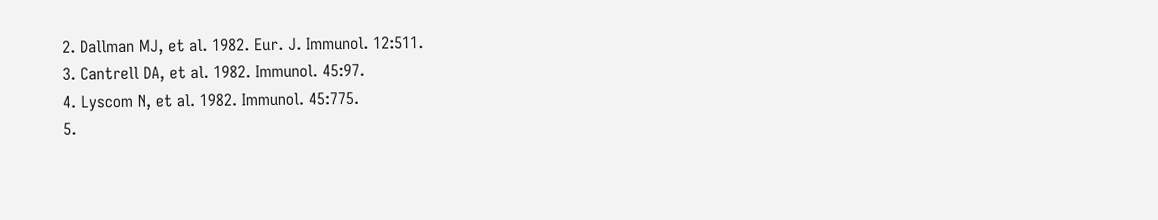2. Dallman MJ, et al. 1982. Eur. J. Immunol. 12:511.
3. Cantrell DA, et al. 1982. Immunol. 45:97.
4. Lyscom N, et al. 1982. Immunol. 45:775.
5.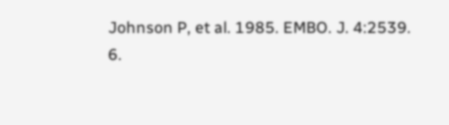Johnson P, et al. 1985. EMBO. J. 4:2539.
6.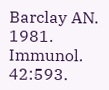Barclay AN. 1981. Immunol. 42:593.